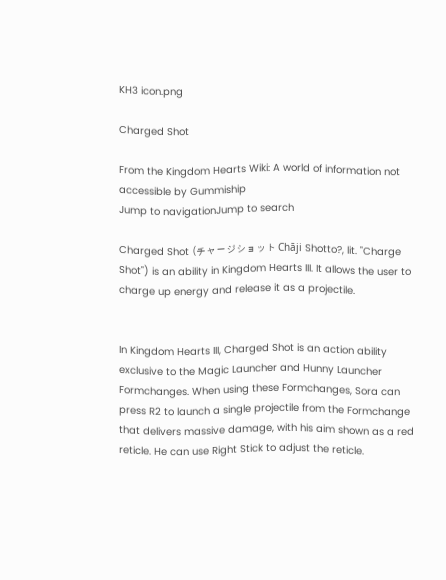KH3 icon.png

Charged Shot

From the Kingdom Hearts Wiki: A world of information not accessible by Gummiship
Jump to navigationJump to search

Charged Shot (チャージショット Chāji Shotto?, lit. "Charge Shot") is an ability in Kingdom Hearts III. It allows the user to charge up energy and release it as a projectile.


In Kingdom Hearts III, Charged Shot is an action ability exclusive to the Magic Launcher and Hunny Launcher Formchanges. When using these Formchanges, Sora can press R2 to launch a single projectile from the Formchange that delivers massive damage, with his aim shown as a red reticle. He can use Right Stick to adjust the reticle.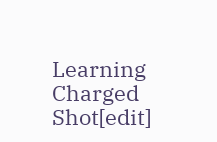Learning Charged Shot[edit]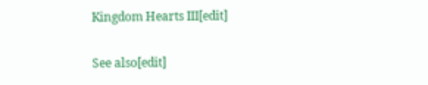Kingdom Hearts III[edit]

See also[edit]